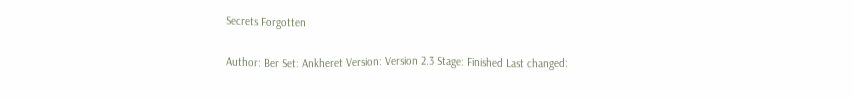Secrets Forgotten

Author: Ber Set: Ankheret Version: Version 2.3 Stage: Finished Last changed: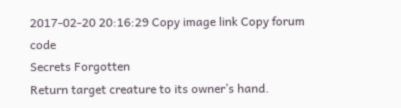2017-02-20 20:16:29 Copy image link Copy forum code
Secrets Forgotten
Return target creature to its owner’s hand.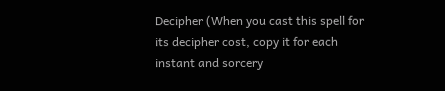Decipher (When you cast this spell for its decipher cost, copy it for each instant and sorcery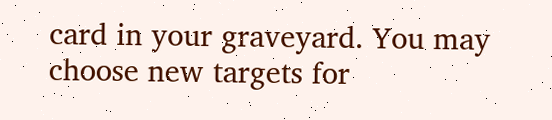card in your graveyard. You may choose new targets for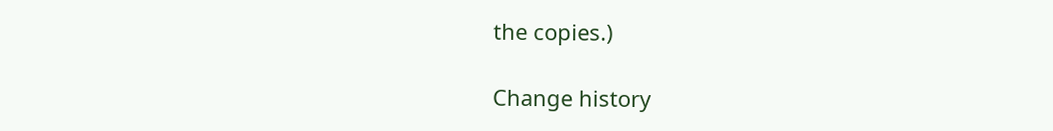the copies.)

Change history